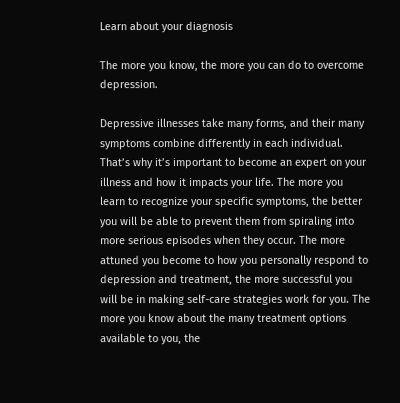Learn about your diagnosis

The more you know, the more you can do to overcome depression.

Depressive illnesses take many forms, and their many symptoms combine differently in each individual. That’s why it’s important to become an expert on your illness and how it impacts your life. The more you learn to recognize your specific symptoms, the better you will be able to prevent them from spiraling into more serious episodes when they occur. The more attuned you become to how you personally respond to depression and treatment, the more successful you will be in making self-care strategies work for you. The more you know about the many treatment options available to you, the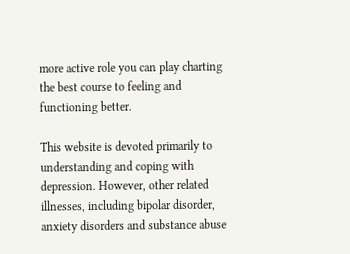more active role you can play charting the best course to feeling and functioning better.

This website is devoted primarily to understanding and coping with depression. However, other related illnesses, including bipolar disorder, anxiety disorders and substance abuse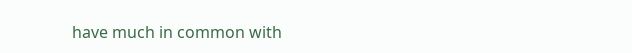have much in common with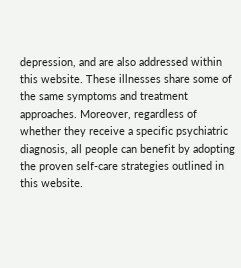depression, and are also addressed within this website. These illnesses share some of the same symptoms and treatment approaches. Moreover, regardless of whether they receive a specific psychiatric diagnosis, all people can benefit by adopting the proven self-care strategies outlined in this website.